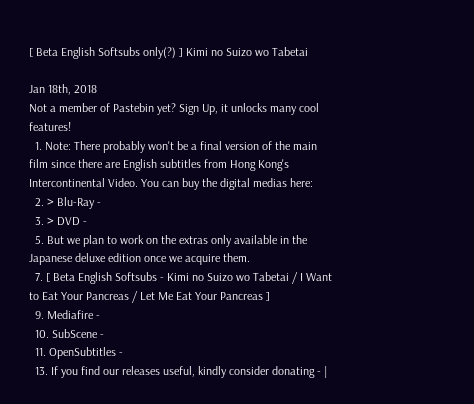[ Beta English Softsubs only(?) ] Kimi no Suizo wo Tabetai

Jan 18th, 2018
Not a member of Pastebin yet? Sign Up, it unlocks many cool features!
  1. Note: There probably won't be a final version of the main film since there are English subtitles from Hong Kong's Intercontinental Video. You can buy the digital medias here:
  2. > Blu-Ray -
  3. > DVD -
  5. But we plan to work on the extras only available in the Japanese deluxe edition once we acquire them.
  7. [ Beta English Softsubs - Kimi no Suizo wo Tabetai / I Want to Eat Your Pancreas / Let Me Eat Your Pancreas ]
  9. Mediafire -
  10. SubScene -
  11. OpenSubtitles -
  13. If you find our releases useful, kindly consider donating - |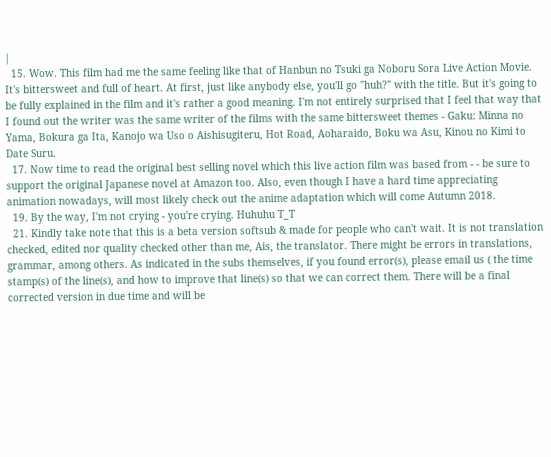|
  15. Wow. This film had me the same feeling like that of Hanbun no Tsuki ga Noboru Sora Live Action Movie. It's bittersweet and full of heart. At first, just like anybody else, you'll go "huh?" with the title. But it's going to be fully explained in the film and it's rather a good meaning. I'm not entirely surprised that I feel that way that I found out the writer was the same writer of the films with the same bittersweet themes - Gaku: Minna no Yama, Bokura ga Ita, Kanojo wa Uso o Aishisugiteru, Hot Road, Aoharaido, Boku wa Asu, Kinou no Kimi to Date Suru.
  17. Now time to read the original best selling novel which this live action film was based from - - be sure to support the original Japanese novel at Amazon too. Also, even though I have a hard time appreciating animation nowadays, will most likely check out the anime adaptation which will come Autumn 2018.
  19. By the way, I'm not crying - you're crying. Huhuhu T_T
  21. Kindly take note that this is a beta version softsub & made for people who can't wait. It is not translation checked, edited nor quality checked other than me, Ais, the translator. There might be errors in translations, grammar, among others. As indicated in the subs themselves, if you found error(s), please email us ( the time stamp(s) of the line(s), and how to improve that line(s) so that we can correct them. There will be a final corrected version in due time and will be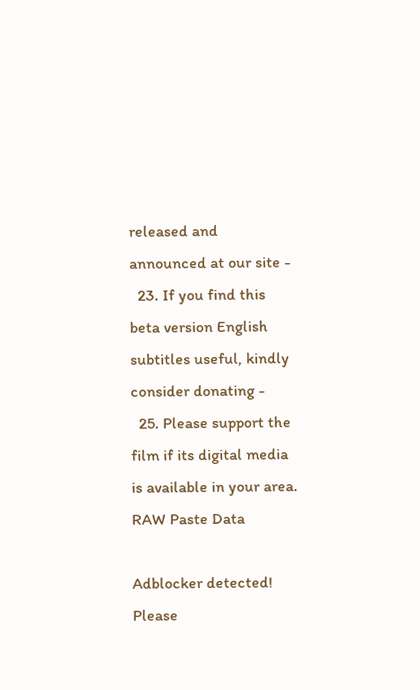released and announced at our site -
  23. If you find this beta version English subtitles useful, kindly consider donating -
  25. Please support the film if its digital media is available in your area.
RAW Paste Data

Adblocker detected! Please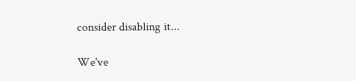consider disabling it...

We've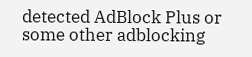detected AdBlock Plus or some other adblocking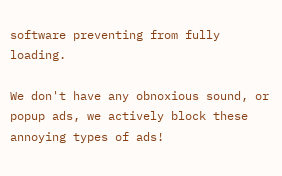software preventing from fully loading.

We don't have any obnoxious sound, or popup ads, we actively block these annoying types of ads!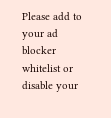Please add to your ad blocker whitelist or disable your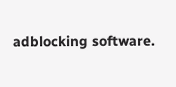adblocking software.